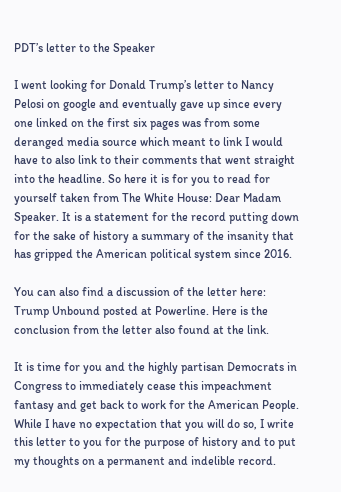PDT’s letter to the Speaker

I went looking for Donald Trump’s letter to Nancy Pelosi on google and eventually gave up since every one linked on the first six pages was from some deranged media source which meant to link I would have to also link to their comments that went straight into the headline. So here it is for you to read for yourself taken from The White House: Dear Madam Speaker. It is a statement for the record putting down for the sake of history a summary of the insanity that has gripped the American political system since 2016.

You can also find a discussion of the letter here: Trump Unbound posted at Powerline. Here is the conclusion from the letter also found at the link.

It is time for you and the highly partisan Democrats in Congress to immediately cease this impeachment fantasy and get back to work for the American People. While I have no expectation that you will do so, I write this letter to you for the purpose of history and to put my thoughts on a permanent and indelible record.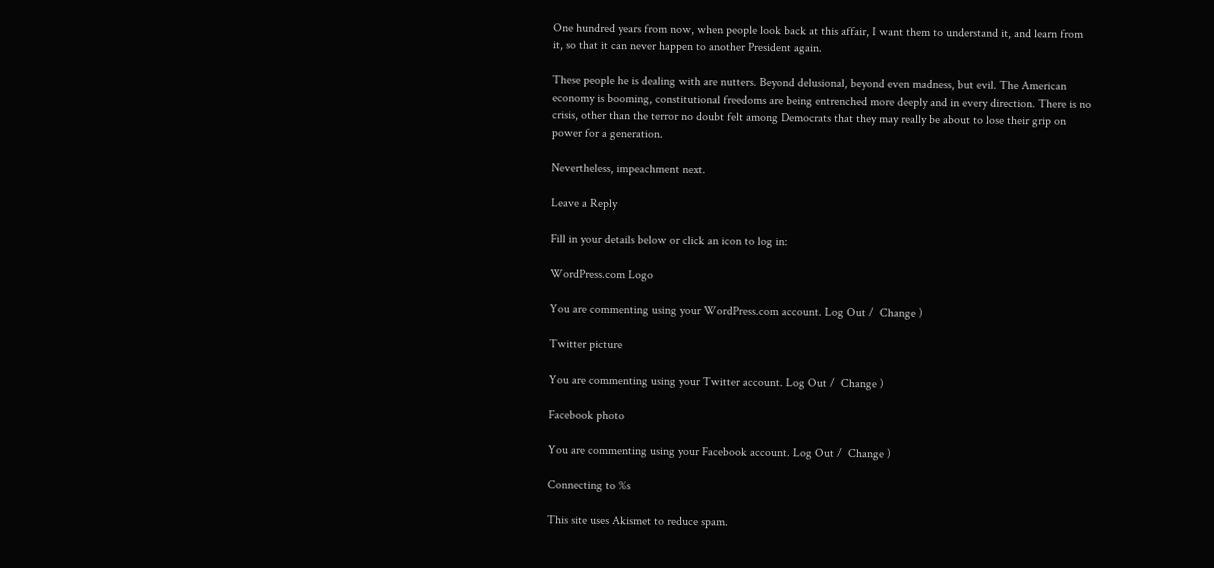One hundred years from now, when people look back at this affair, I want them to understand it, and learn from it, so that it can never happen to another President again.

These people he is dealing with are nutters. Beyond delusional, beyond even madness, but evil. The American economy is booming, constitutional freedoms are being entrenched more deeply and in every direction. There is no crisis, other than the terror no doubt felt among Democrats that they may really be about to lose their grip on power for a generation.

Nevertheless, impeachment next.

Leave a Reply

Fill in your details below or click an icon to log in:

WordPress.com Logo

You are commenting using your WordPress.com account. Log Out /  Change )

Twitter picture

You are commenting using your Twitter account. Log Out /  Change )

Facebook photo

You are commenting using your Facebook account. Log Out /  Change )

Connecting to %s

This site uses Akismet to reduce spam.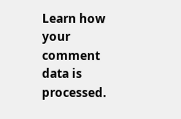Learn how your comment data is processed.